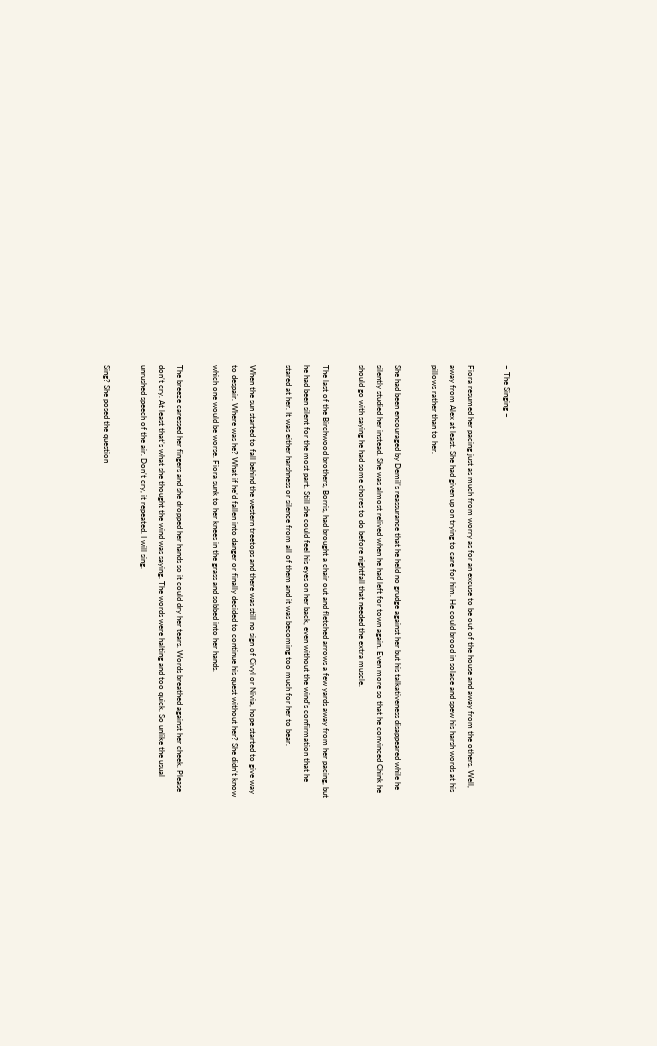~ The Singing ~

Fiora resumed her pacing just as much from worry as for an excuse to be out of the house and away from the others. Well, away from Alex at least. She had given up on trying to care for him. He could brood in solace and spew his harsh words at his pillows rather than to her.

She had been encouraged by Demil’s reassurance that he held no grudge against her but his talkativeness disappeared while he silently studied her instead. She was almost relived when he had left for town again. Even more so that he convinced Chink he should go with saying he had some chores to do before nightfall that needed the extra muscle.

The last of the Birchwood brothers, Borris, had brought a chair out and fletched arrows a few yards away from her pacing, but he had been silent for the most part. Still she could feel his eyes on her back, even without the wind’s confirmation that he stared at her. It was either harshness or silence from all of them and it was becoming too much for her to bear.

When the sun started to fall behind the western treetops and there was still no sign of Civyl or Nivia, hope started to give way to despair. Where was he? What if he’d fallen into danger or finally decided to continue his quest without her? She didn’t know which one would be worse. Fiora sunk to her knees in the grass and sobbed into her hands.

The breeze caressed her fingers and she dropped her hands so it could dry her tears. Words breathed against her cheek. Please don’t cry. At least that’s what she thought the wind was saying. The words were halting and too quick. So unlike the usual unrushed speech of the air. Don’t cry, it repeated. I will sing.

Sing? She posed the question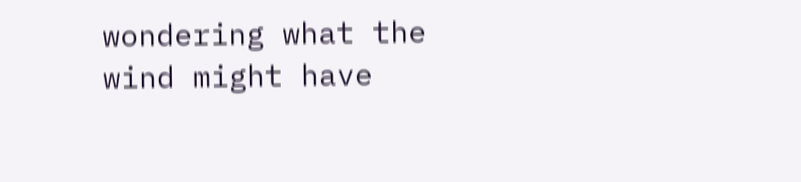wondering what the wind might have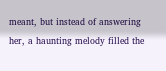meant, but instead of answering her, a haunting melody filled the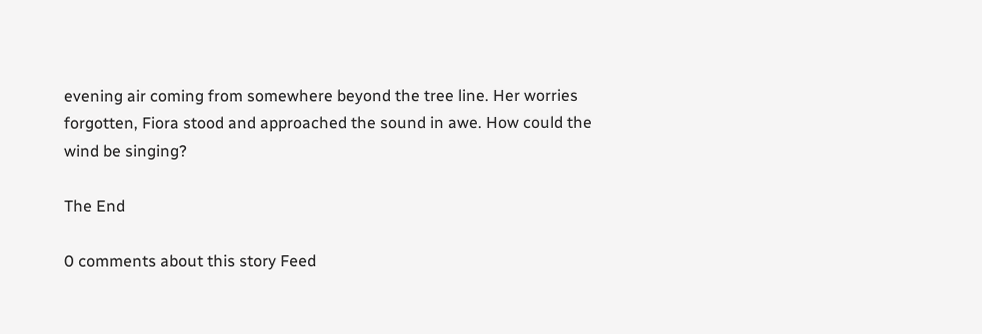evening air coming from somewhere beyond the tree line. Her worries forgotten, Fiora stood and approached the sound in awe. How could the wind be singing?

The End

0 comments about this story Feed